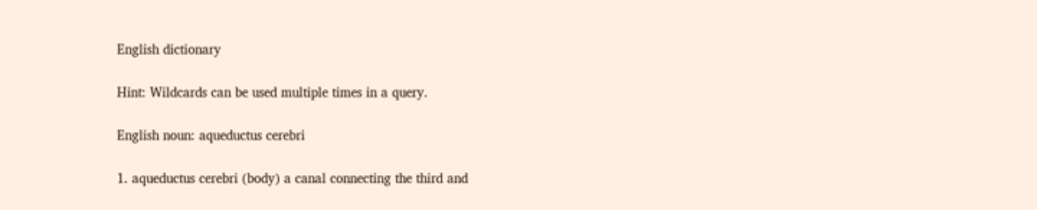English dictionary

Hint: Wildcards can be used multiple times in a query.

English noun: aqueductus cerebri

1. aqueductus cerebri (body) a canal connecting the third and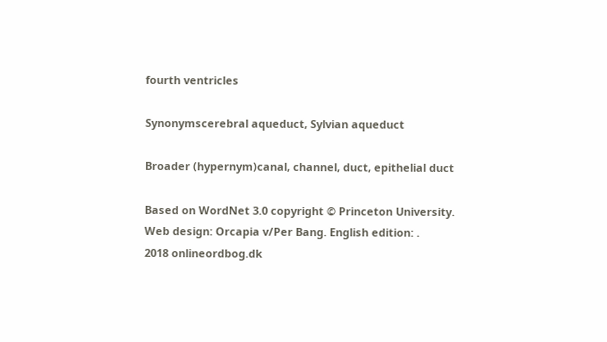fourth ventricles

Synonymscerebral aqueduct, Sylvian aqueduct

Broader (hypernym)canal, channel, duct, epithelial duct

Based on WordNet 3.0 copyright © Princeton University.
Web design: Orcapia v/Per Bang. English edition: .
2018 onlineordbog.dk